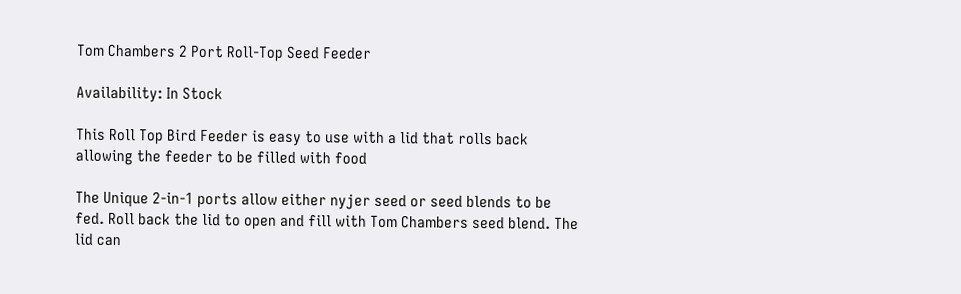Tom Chambers 2 Port Roll-Top Seed Feeder

Availability: In Stock

This Roll Top Bird Feeder is easy to use with a lid that rolls back allowing the feeder to be filled with food

The Unique 2-in-1 ports allow either nyjer seed or seed blends to be fed. Roll back the lid to open and fill with Tom Chambers seed blend. The lid can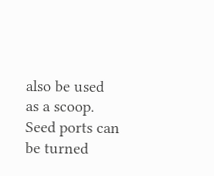also be used as a scoop. Seed ports can be turned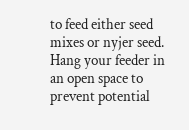to feed either seed mixes or nyjer seed. Hang your feeder in an open space to prevent potential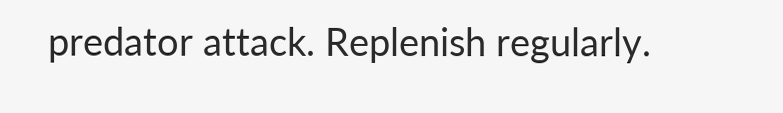predator attack. Replenish regularly.